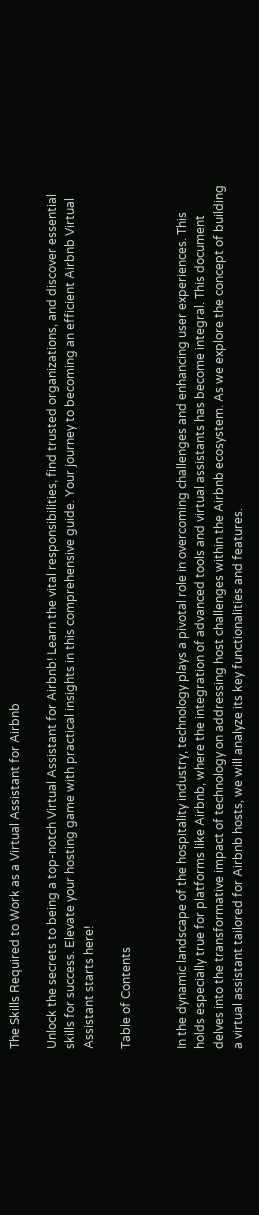The Skills Required to Work as a Virtual Assistant for Airbnb

Unlock the secrets to being a top-notch Virtual Assistant for Airbnb! Learn the vital responsibilities, find trusted organizations, and discover essential skills for success. Elevate your hosting game with practical insights in this comprehensive guide. Your journey to becoming an efficient Airbnb Virtual Assistant starts here!

Table of Contents


In the dynamic landscape of the hospitality industry, technology plays a pivotal role in overcoming challenges and enhancing user experiences. This holds especially true for platforms like Airbnb, where the integration of advanced tools and virtual assistants has become integral. This document delves into the transformative impact of technology on addressing host challenges within the Airbnb ecosystem. As we explore the concept of building a virtual assistant tailored for Airbnb hosts, we will analyze its key functionalities and features.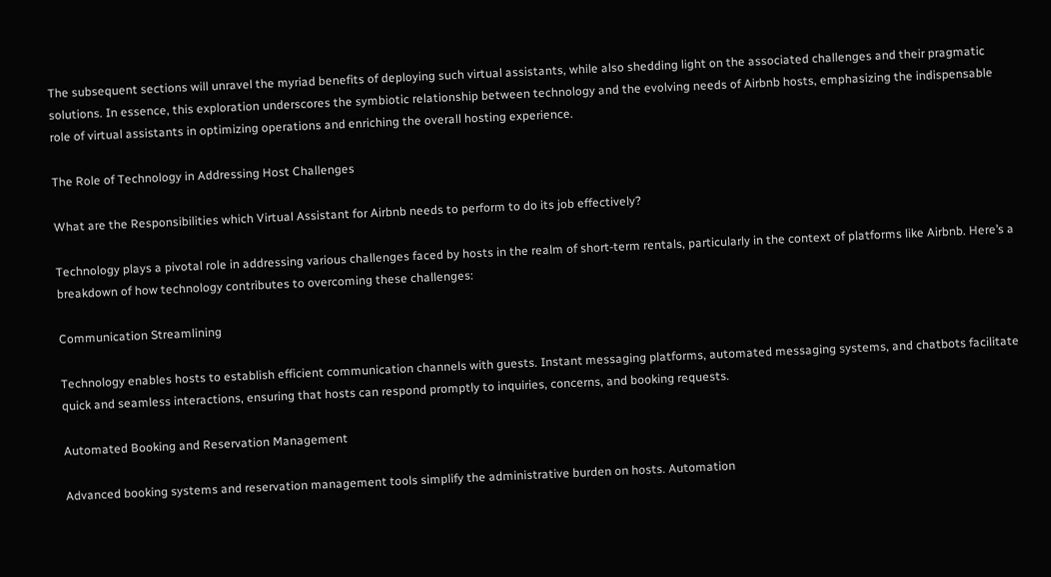The subsequent sections will unravel the myriad benefits of deploying such virtual assistants, while also shedding light on the associated challenges and their pragmatic solutions. In essence, this exploration underscores the symbiotic relationship between technology and the evolving needs of Airbnb hosts, emphasizing the indispensable role of virtual assistants in optimizing operations and enriching the overall hosting experience.

The Role of Technology in Addressing Host Challenges

What are the Responsibilities which Virtual Assistant for Airbnb needs to perform to do its job effectively?

Technology plays a pivotal role in addressing various challenges faced by hosts in the realm of short-term rentals, particularly in the context of platforms like Airbnb. Here’s a breakdown of how technology contributes to overcoming these challenges:

Communication Streamlining

Technology enables hosts to establish efficient communication channels with guests. Instant messaging platforms, automated messaging systems, and chatbots facilitate quick and seamless interactions, ensuring that hosts can respond promptly to inquiries, concerns, and booking requests.

Automated Booking and Reservation Management

Advanced booking systems and reservation management tools simplify the administrative burden on hosts. Automation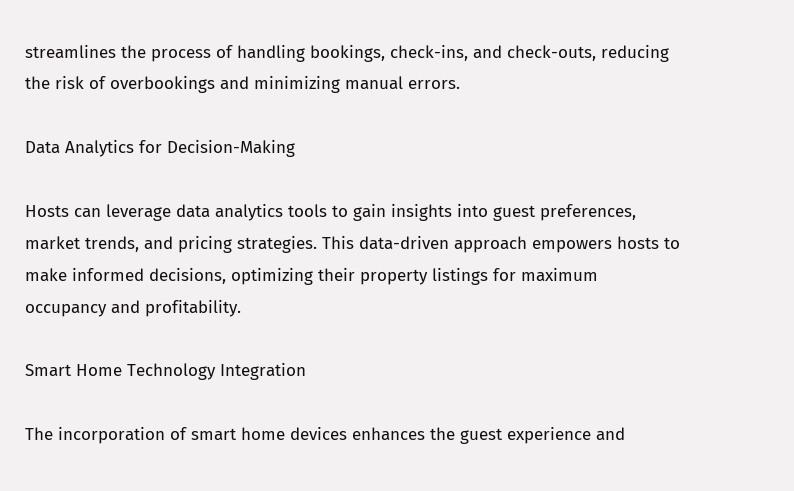streamlines the process of handling bookings, check-ins, and check-outs, reducing the risk of overbookings and minimizing manual errors.

Data Analytics for Decision-Making

Hosts can leverage data analytics tools to gain insights into guest preferences, market trends, and pricing strategies. This data-driven approach empowers hosts to make informed decisions, optimizing their property listings for maximum occupancy and profitability.

Smart Home Technology Integration

The incorporation of smart home devices enhances the guest experience and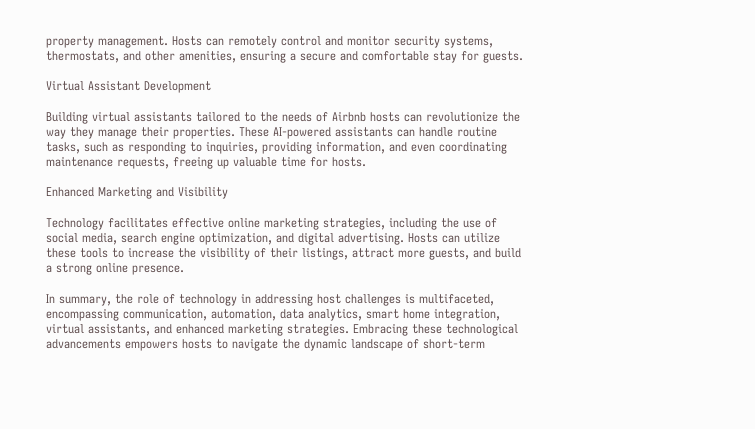property management. Hosts can remotely control and monitor security systems, thermostats, and other amenities, ensuring a secure and comfortable stay for guests.

Virtual Assistant Development

Building virtual assistants tailored to the needs of Airbnb hosts can revolutionize the way they manage their properties. These AI-powered assistants can handle routine tasks, such as responding to inquiries, providing information, and even coordinating maintenance requests, freeing up valuable time for hosts.

Enhanced Marketing and Visibility

Technology facilitates effective online marketing strategies, including the use of social media, search engine optimization, and digital advertising. Hosts can utilize these tools to increase the visibility of their listings, attract more guests, and build a strong online presence.

In summary, the role of technology in addressing host challenges is multifaceted, encompassing communication, automation, data analytics, smart home integration, virtual assistants, and enhanced marketing strategies. Embracing these technological advancements empowers hosts to navigate the dynamic landscape of short-term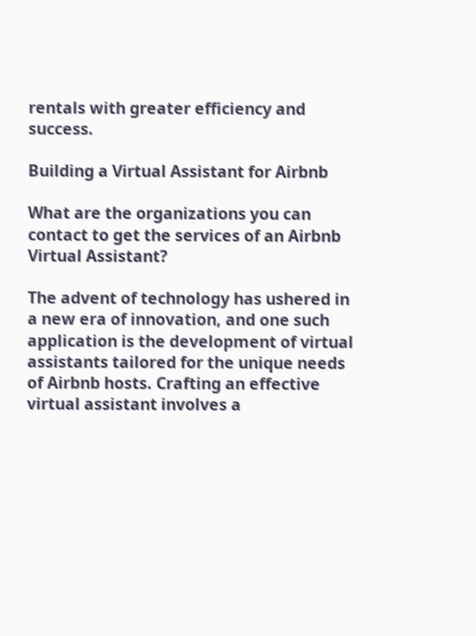rentals with greater efficiency and success.

Building a Virtual Assistant for Airbnb

What are the organizations you can contact to get the services of an Airbnb Virtual Assistant?

The advent of technology has ushered in a new era of innovation, and one such application is the development of virtual assistants tailored for the unique needs of Airbnb hosts. Crafting an effective virtual assistant involves a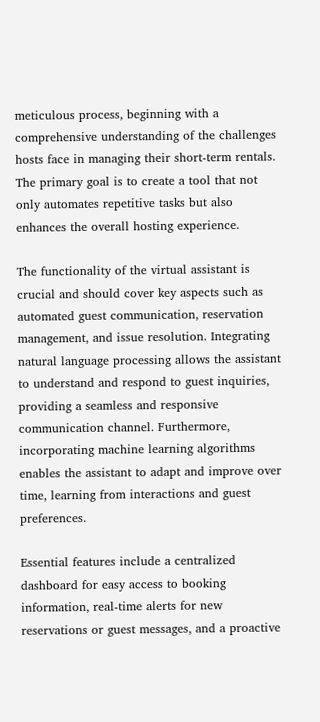meticulous process, beginning with a comprehensive understanding of the challenges hosts face in managing their short-term rentals. The primary goal is to create a tool that not only automates repetitive tasks but also enhances the overall hosting experience.

The functionality of the virtual assistant is crucial and should cover key aspects such as automated guest communication, reservation management, and issue resolution. Integrating natural language processing allows the assistant to understand and respond to guest inquiries, providing a seamless and responsive communication channel. Furthermore, incorporating machine learning algorithms enables the assistant to adapt and improve over time, learning from interactions and guest preferences.

Essential features include a centralized dashboard for easy access to booking information, real-time alerts for new reservations or guest messages, and a proactive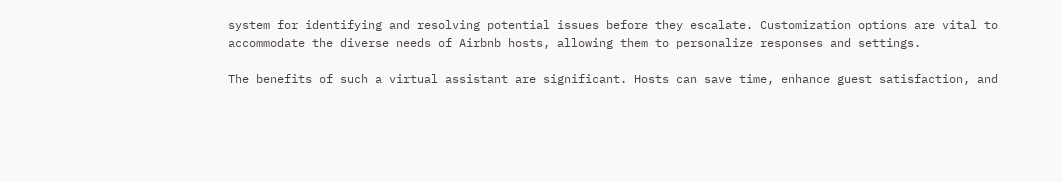system for identifying and resolving potential issues before they escalate. Customization options are vital to accommodate the diverse needs of Airbnb hosts, allowing them to personalize responses and settings.

The benefits of such a virtual assistant are significant. Hosts can save time, enhance guest satisfaction, and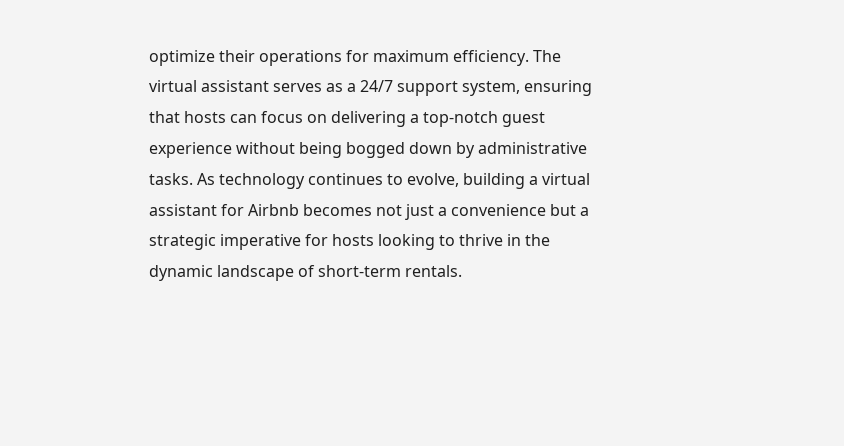optimize their operations for maximum efficiency. The virtual assistant serves as a 24/7 support system, ensuring that hosts can focus on delivering a top-notch guest experience without being bogged down by administrative tasks. As technology continues to evolve, building a virtual assistant for Airbnb becomes not just a convenience but a strategic imperative for hosts looking to thrive in the dynamic landscape of short-term rentals.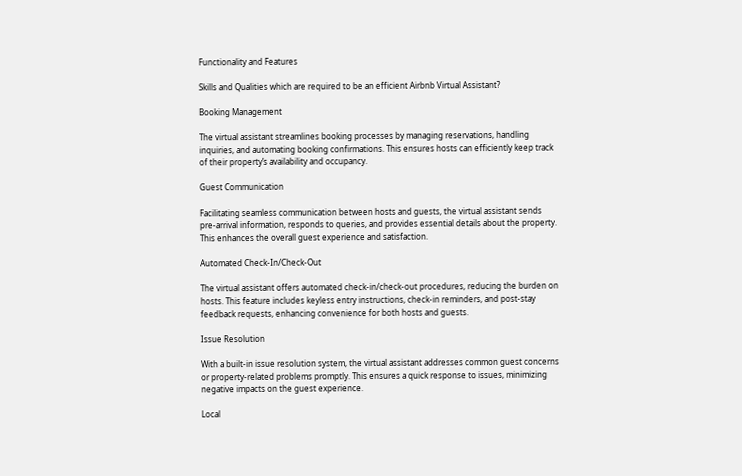Functionality and Features

Skills and Qualities which are required to be an efficient Airbnb Virtual Assistant?

Booking Management

The virtual assistant streamlines booking processes by managing reservations, handling inquiries, and automating booking confirmations. This ensures hosts can efficiently keep track of their property’s availability and occupancy.

Guest Communication

Facilitating seamless communication between hosts and guests, the virtual assistant sends pre-arrival information, responds to queries, and provides essential details about the property. This enhances the overall guest experience and satisfaction.

Automated Check-In/Check-Out

The virtual assistant offers automated check-in/check-out procedures, reducing the burden on hosts. This feature includes keyless entry instructions, check-in reminders, and post-stay feedback requests, enhancing convenience for both hosts and guests.

Issue Resolution

With a built-in issue resolution system, the virtual assistant addresses common guest concerns or property-related problems promptly. This ensures a quick response to issues, minimizing negative impacts on the guest experience.

Local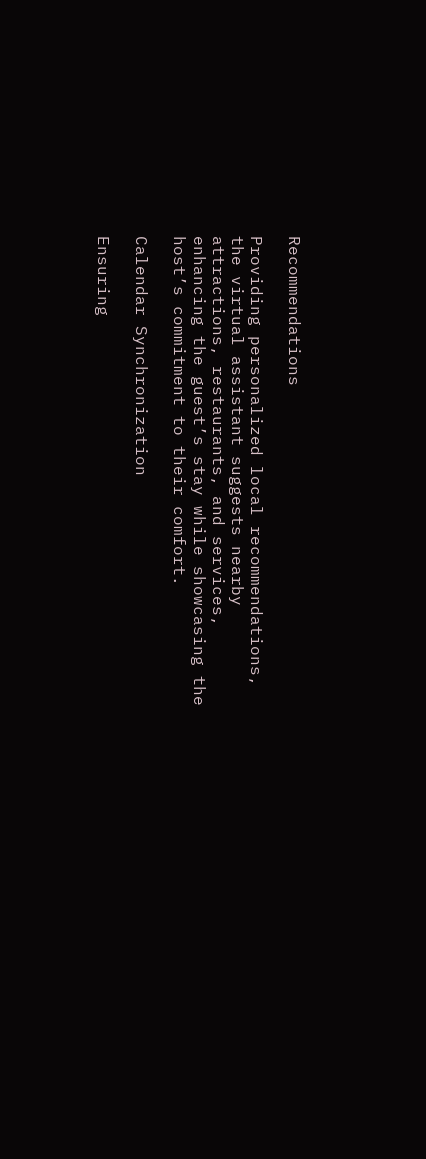Recommendations

Providing personalized local recommendations, the virtual assistant suggests nearby attractions, restaurants, and services, enhancing the guest’s stay while showcasing the host’s commitment to their comfort.

Calendar Synchronization

Ensuring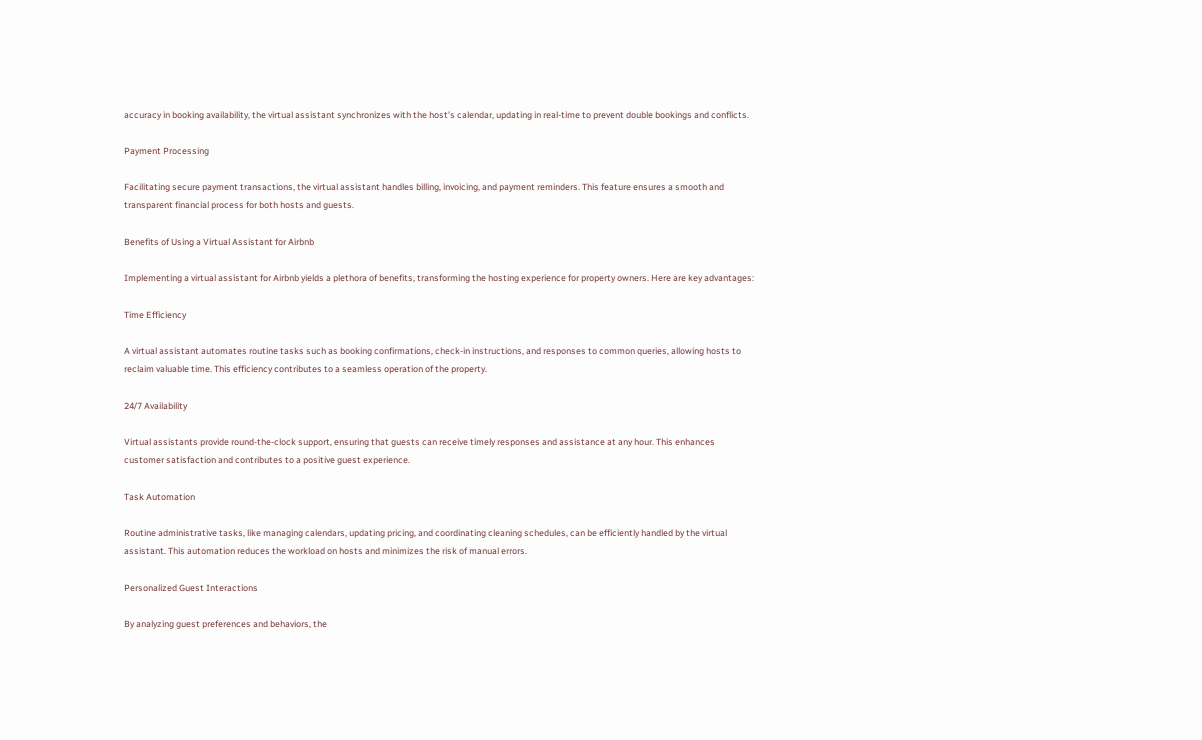accuracy in booking availability, the virtual assistant synchronizes with the host’s calendar, updating in real-time to prevent double bookings and conflicts.

Payment Processing

Facilitating secure payment transactions, the virtual assistant handles billing, invoicing, and payment reminders. This feature ensures a smooth and transparent financial process for both hosts and guests.

Benefits of Using a Virtual Assistant for Airbnb

Implementing a virtual assistant for Airbnb yields a plethora of benefits, transforming the hosting experience for property owners. Here are key advantages:

Time Efficiency

A virtual assistant automates routine tasks such as booking confirmations, check-in instructions, and responses to common queries, allowing hosts to reclaim valuable time. This efficiency contributes to a seamless operation of the property.

24/7 Availability

Virtual assistants provide round-the-clock support, ensuring that guests can receive timely responses and assistance at any hour. This enhances customer satisfaction and contributes to a positive guest experience.

Task Automation

Routine administrative tasks, like managing calendars, updating pricing, and coordinating cleaning schedules, can be efficiently handled by the virtual assistant. This automation reduces the workload on hosts and minimizes the risk of manual errors.

Personalized Guest Interactions

By analyzing guest preferences and behaviors, the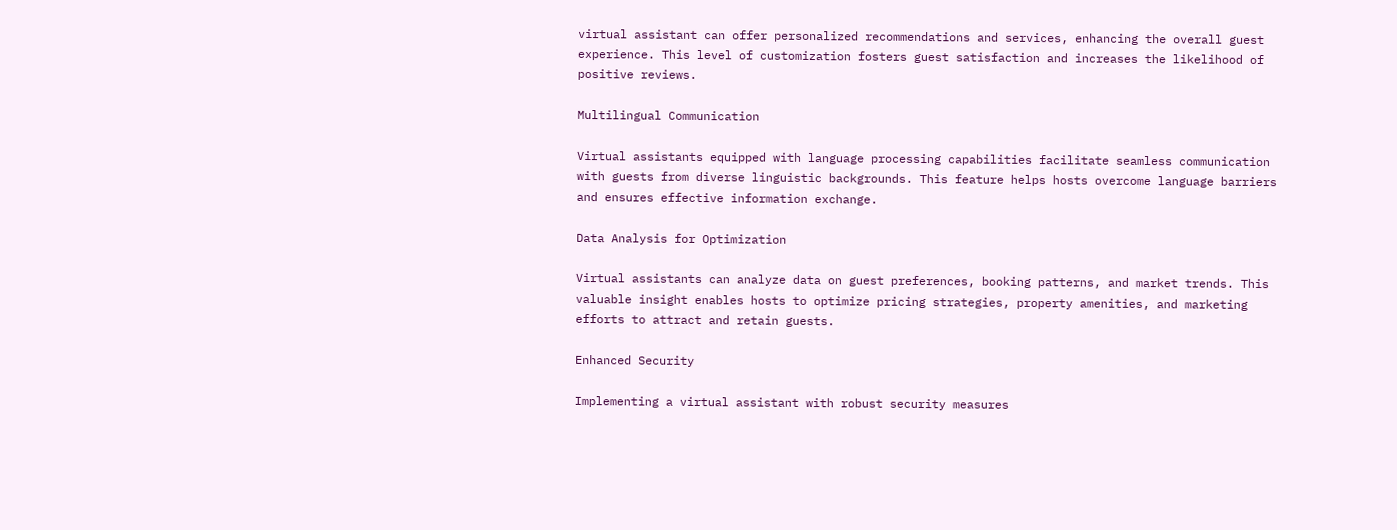virtual assistant can offer personalized recommendations and services, enhancing the overall guest experience. This level of customization fosters guest satisfaction and increases the likelihood of positive reviews.

Multilingual Communication

Virtual assistants equipped with language processing capabilities facilitate seamless communication with guests from diverse linguistic backgrounds. This feature helps hosts overcome language barriers and ensures effective information exchange.

Data Analysis for Optimization

Virtual assistants can analyze data on guest preferences, booking patterns, and market trends. This valuable insight enables hosts to optimize pricing strategies, property amenities, and marketing efforts to attract and retain guests.

Enhanced Security

Implementing a virtual assistant with robust security measures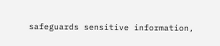safeguards sensitive information,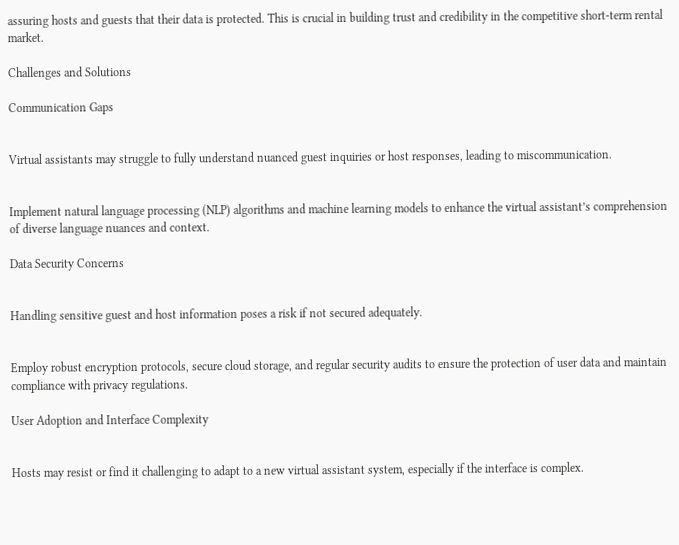assuring hosts and guests that their data is protected. This is crucial in building trust and credibility in the competitive short-term rental market.

Challenges and Solutions

Communication Gaps


Virtual assistants may struggle to fully understand nuanced guest inquiries or host responses, leading to miscommunication.


Implement natural language processing (NLP) algorithms and machine learning models to enhance the virtual assistant’s comprehension of diverse language nuances and context.

Data Security Concerns


Handling sensitive guest and host information poses a risk if not secured adequately.


Employ robust encryption protocols, secure cloud storage, and regular security audits to ensure the protection of user data and maintain compliance with privacy regulations.

User Adoption and Interface Complexity


Hosts may resist or find it challenging to adapt to a new virtual assistant system, especially if the interface is complex.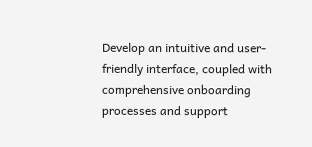Develop an intuitive and user-friendly interface, coupled with comprehensive onboarding processes and support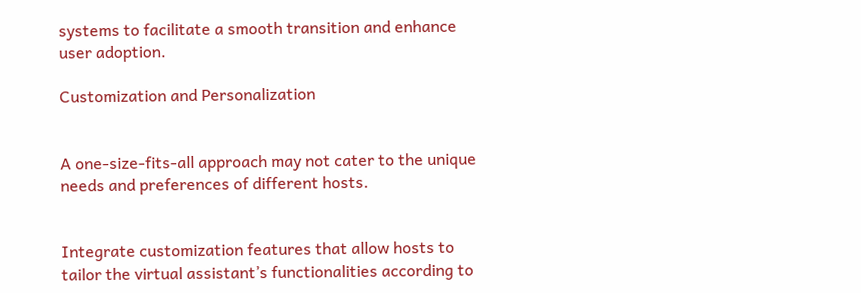systems to facilitate a smooth transition and enhance user adoption.

Customization and Personalization


A one-size-fits-all approach may not cater to the unique needs and preferences of different hosts.


Integrate customization features that allow hosts to tailor the virtual assistant’s functionalities according to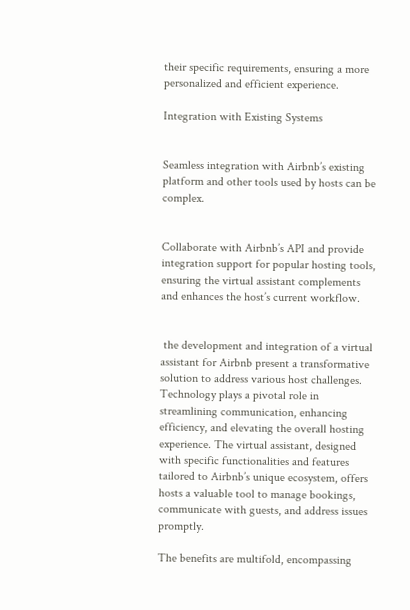their specific requirements, ensuring a more personalized and efficient experience.

Integration with Existing Systems


Seamless integration with Airbnb’s existing platform and other tools used by hosts can be complex.


Collaborate with Airbnb’s API and provide integration support for popular hosting tools, ensuring the virtual assistant complements and enhances the host’s current workflow.


 the development and integration of a virtual assistant for Airbnb present a transformative solution to address various host challenges. Technology plays a pivotal role in streamlining communication, enhancing efficiency, and elevating the overall hosting experience. The virtual assistant, designed with specific functionalities and features tailored to Airbnb’s unique ecosystem, offers hosts a valuable tool to manage bookings, communicate with guests, and address issues promptly.

The benefits are multifold, encompassing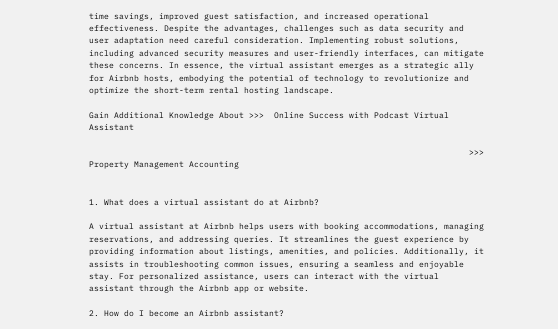time savings, improved guest satisfaction, and increased operational effectiveness. Despite the advantages, challenges such as data security and user adaptation need careful consideration. Implementing robust solutions, including advanced security measures and user-friendly interfaces, can mitigate these concerns. In essence, the virtual assistant emerges as a strategic ally for Airbnb hosts, embodying the potential of technology to revolutionize and optimize the short-term rental hosting landscape.

Gain Additional Knowledge About >>>  Online Success with Podcast Virtual Assistant

                                                                            >>>   Property Management Accounting


1. What does a virtual assistant do at Airbnb?

A virtual assistant at Airbnb helps users with booking accommodations, managing reservations, and addressing queries. It streamlines the guest experience by providing information about listings, amenities, and policies. Additionally, it assists in troubleshooting common issues, ensuring a seamless and enjoyable stay. For personalized assistance, users can interact with the virtual assistant through the Airbnb app or website.

2. How do I become an Airbnb assistant?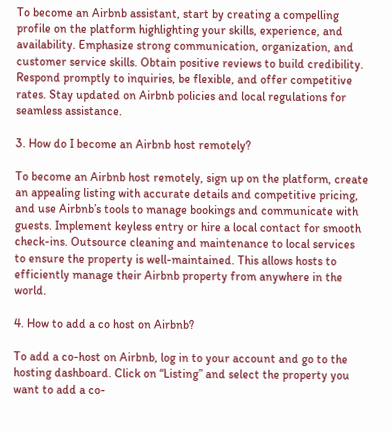To become an Airbnb assistant, start by creating a compelling profile on the platform highlighting your skills, experience, and availability. Emphasize strong communication, organization, and customer service skills. Obtain positive reviews to build credibility. Respond promptly to inquiries, be flexible, and offer competitive rates. Stay updated on Airbnb policies and local regulations for seamless assistance.

3. How do I become an Airbnb host remotely?

To become an Airbnb host remotely, sign up on the platform, create an appealing listing with accurate details and competitive pricing, and use Airbnb’s tools to manage bookings and communicate with guests. Implement keyless entry or hire a local contact for smooth check-ins. Outsource cleaning and maintenance to local services to ensure the property is well-maintained. This allows hosts to efficiently manage their Airbnb property from anywhere in the world.

4. How to add a co host on Airbnb?

To add a co-host on Airbnb, log in to your account and go to the hosting dashboard. Click on “Listing” and select the property you want to add a co-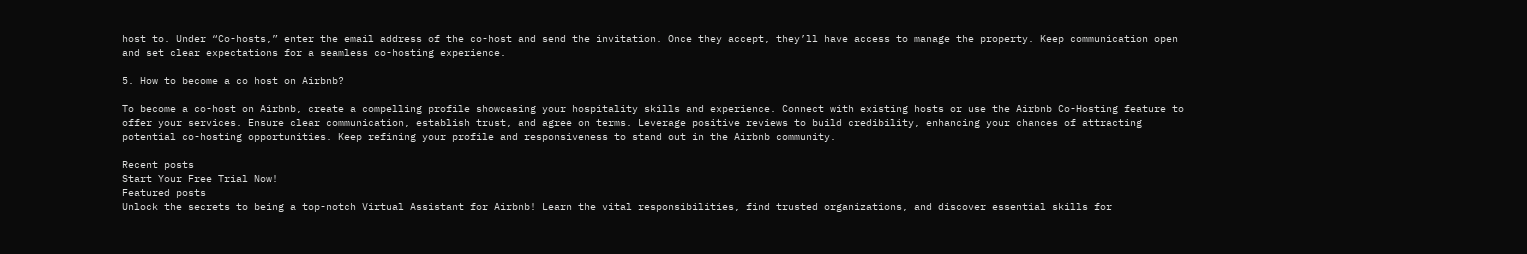host to. Under “Co-hosts,” enter the email address of the co-host and send the invitation. Once they accept, they’ll have access to manage the property. Keep communication open and set clear expectations for a seamless co-hosting experience.

5. How to become a co host on Airbnb?

To become a co-host on Airbnb, create a compelling profile showcasing your hospitality skills and experience. Connect with existing hosts or use the Airbnb Co-Hosting feature to offer your services. Ensure clear communication, establish trust, and agree on terms. Leverage positive reviews to build credibility, enhancing your chances of attracting potential co-hosting opportunities. Keep refining your profile and responsiveness to stand out in the Airbnb community.

Recent posts
Start Your Free Trial Now!
Featured posts
Unlock the secrets to being a top-notch Virtual Assistant for Airbnb! Learn the vital responsibilities, find trusted organizations, and discover essential skills for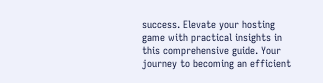success. Elevate your hosting game with practical insights in this comprehensive guide. Your journey to becoming an efficient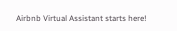Airbnb Virtual Assistant starts here!